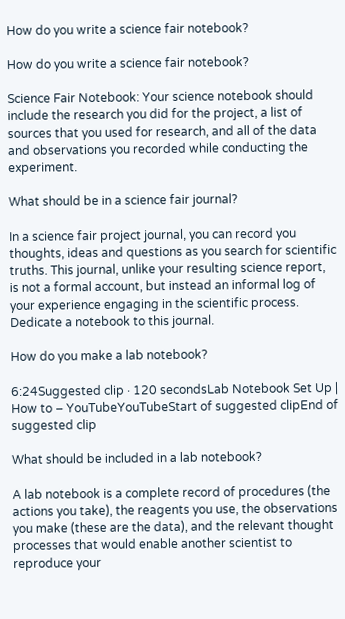How do you write a science fair notebook?

How do you write a science fair notebook?

Science Fair Notebook: Your science notebook should include the research you did for the project, a list of sources that you used for research, and all of the data and observations you recorded while conducting the experiment.

What should be in a science fair journal?

In a science fair project journal, you can record you thoughts, ideas and questions as you search for scientific truths. This journal, unlike your resulting science report, is not a formal account, but instead an informal log of your experience engaging in the scientific process. Dedicate a notebook to this journal.

How do you make a lab notebook?

6:24Suggested clip · 120 secondsLab Notebook Set Up | How to – YouTubeYouTubeStart of suggested clipEnd of suggested clip

What should be included in a lab notebook?

A lab notebook is a complete record of procedures (the actions you take), the reagents you use, the observations you make (these are the data), and the relevant thought processes that would enable another scientist to reproduce your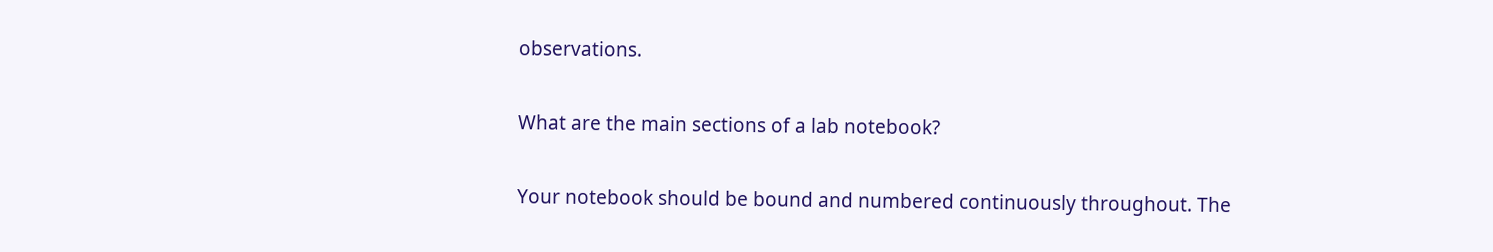observations.

What are the main sections of a lab notebook?

Your notebook should be bound and numbered continuously throughout. The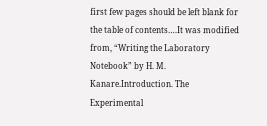first few pages should be left blank for the table of contents….It was modified from, “Writing the Laboratory Notebook” by H. M. Kanare.Introduction. The Experimental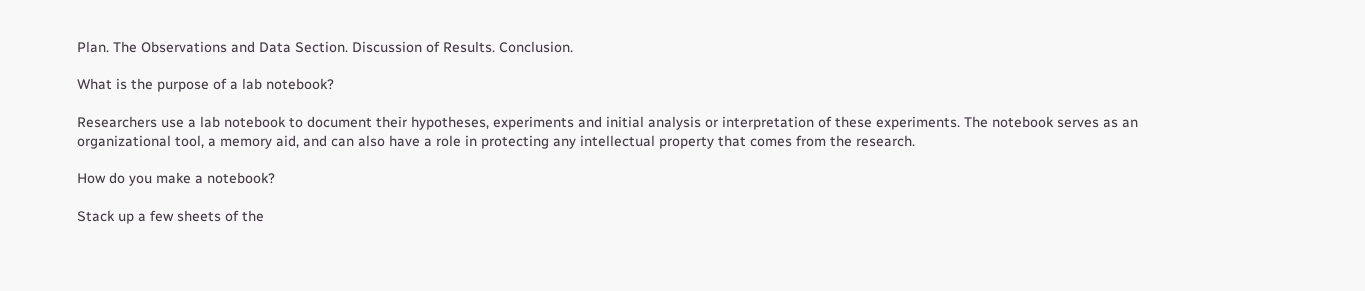Plan. The Observations and Data Section. Discussion of Results. Conclusion.

What is the purpose of a lab notebook?

Researchers use a lab notebook to document their hypotheses, experiments and initial analysis or interpretation of these experiments. The notebook serves as an organizational tool, a memory aid, and can also have a role in protecting any intellectual property that comes from the research.

How do you make a notebook?

Stack up a few sheets of the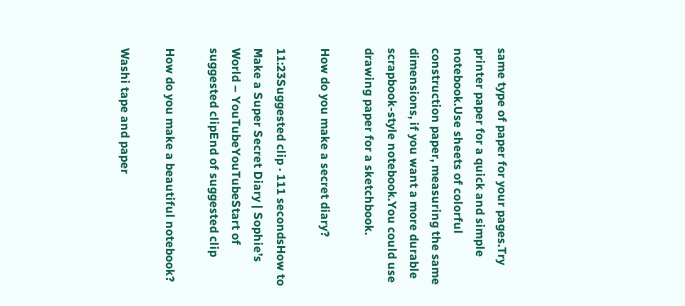same type of paper for your pages.Try printer paper for a quick and simple notebook.Use sheets of colorful construction paper, measuring the same dimensions, if you want a more durable scrapbook-style notebook.You could use drawing paper for a sketchbook.

How do you make a secret diary?

11:23Suggested clip · 111 secondsHow to Make a Super Secret Diary | Sophie’s World – YouTubeYouTubeStart of suggested clipEnd of suggested clip

How do you make a beautiful notebook?

Washi tape and paper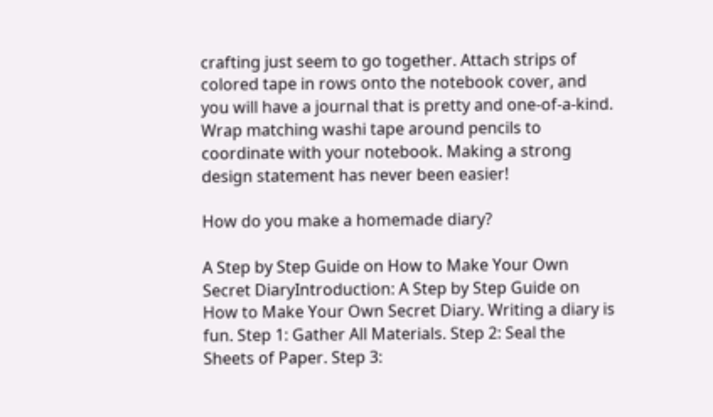crafting just seem to go together. Attach strips of colored tape in rows onto the notebook cover, and you will have a journal that is pretty and one-of-a-kind. Wrap matching washi tape around pencils to coordinate with your notebook. Making a strong design statement has never been easier!

How do you make a homemade diary?

A Step by Step Guide on How to Make Your Own Secret DiaryIntroduction: A Step by Step Guide on How to Make Your Own Secret Diary. Writing a diary is fun. Step 1: Gather All Materials. Step 2: Seal the Sheets of Paper. Step 3: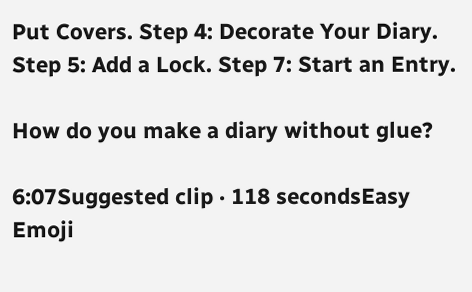Put Covers. Step 4: Decorate Your Diary. Step 5: Add a Lock. Step 7: Start an Entry.

How do you make a diary without glue?

6:07Suggested clip · 118 secondsEasy Emoji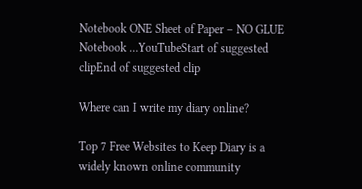Notebook ONE Sheet of Paper – NO GLUE Notebook …YouTubeStart of suggested clipEnd of suggested clip

Where can I write my diary online?

Top 7 Free Websites to Keep Diary is a widely known online community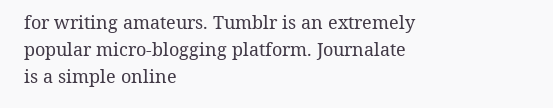for writing amateurs. Tumblr is an extremely popular micro-blogging platform. Journalate is a simple online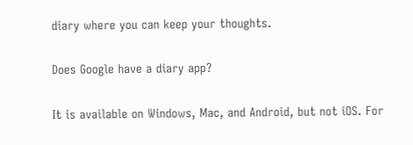diary where you can keep your thoughts.

Does Google have a diary app?

It is available on Windows, Mac, and Android, but not iOS. For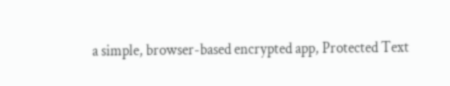a simple, browser-based encrypted app, Protected Text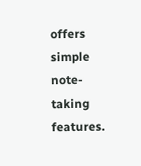offers simple note-taking features.